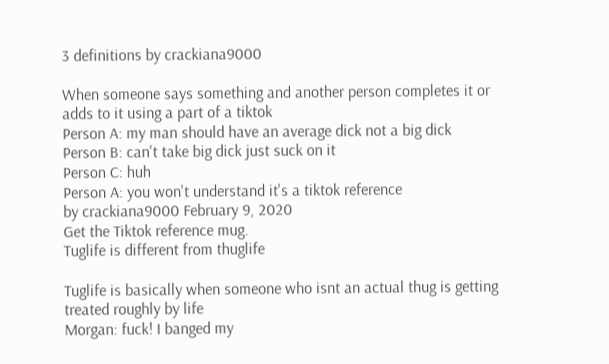3 definitions by crackiana9000

When someone says something and another person completes it or adds to it using a part of a tiktok
Person A: my man should have an average dick not a big dick
Person B: can't take big dick just suck on it
Person C: huh
Person A: you won't understand it's a tiktok reference
by crackiana9000 February 9, 2020
Get the Tiktok reference mug.
Tuglife is different from thuglife

Tuglife is basically when someone who isnt an actual thug is getting treated roughly by life
Morgan: fuck! I banged my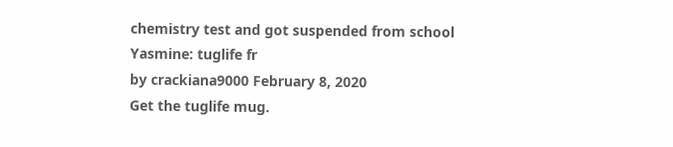chemistry test and got suspended from school
Yasmine: tuglife fr
by crackiana9000 February 8, 2020
Get the tuglife mug.